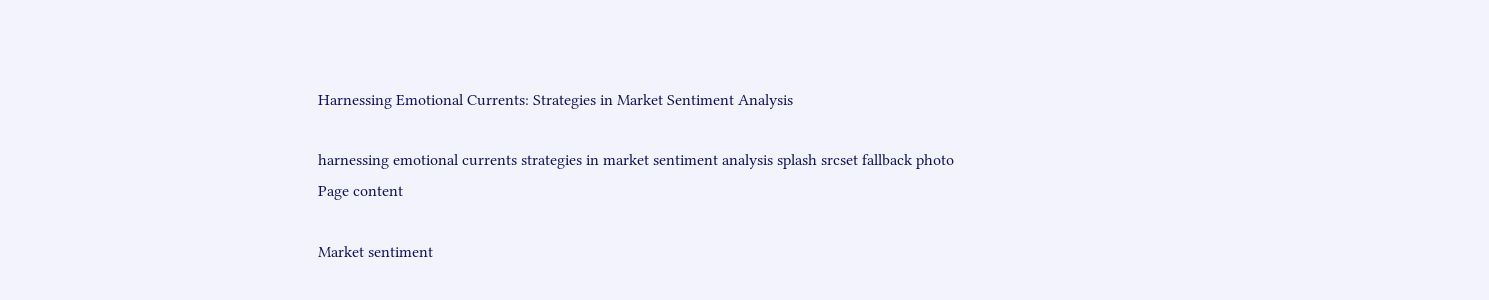Harnessing Emotional Currents: Strategies in Market Sentiment Analysis

harnessing emotional currents strategies in market sentiment analysis splash srcset fallback photo
Page content

Market sentiment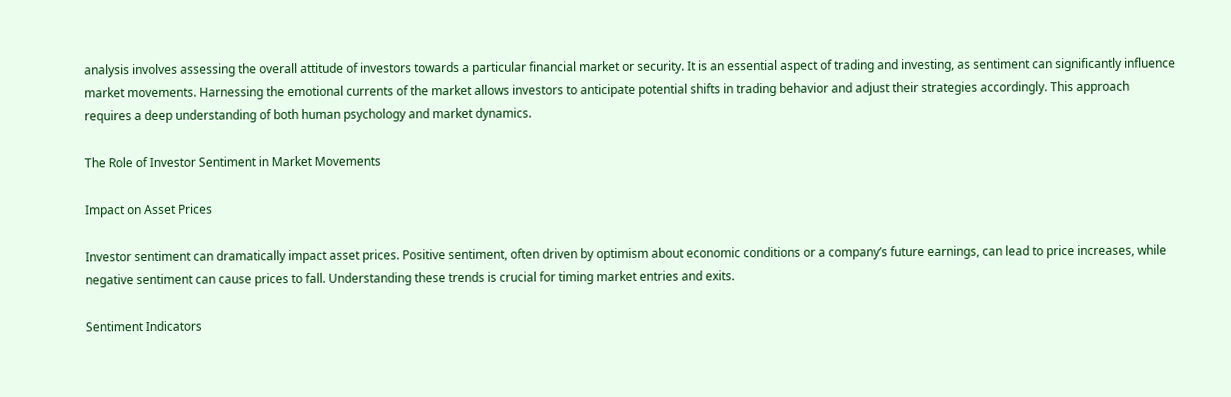analysis involves assessing the overall attitude of investors towards a particular financial market or security. It is an essential aspect of trading and investing, as sentiment can significantly influence market movements. Harnessing the emotional currents of the market allows investors to anticipate potential shifts in trading behavior and adjust their strategies accordingly. This approach requires a deep understanding of both human psychology and market dynamics.

The Role of Investor Sentiment in Market Movements

Impact on Asset Prices

Investor sentiment can dramatically impact asset prices. Positive sentiment, often driven by optimism about economic conditions or a company’s future earnings, can lead to price increases, while negative sentiment can cause prices to fall. Understanding these trends is crucial for timing market entries and exits.

Sentiment Indicators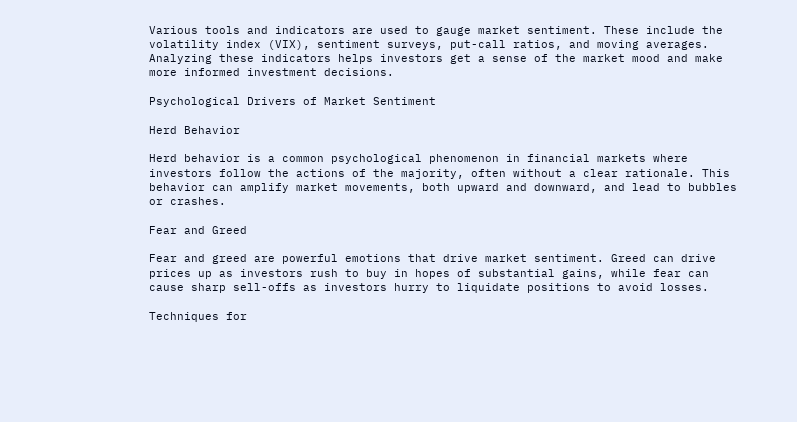Various tools and indicators are used to gauge market sentiment. These include the volatility index (VIX), sentiment surveys, put-call ratios, and moving averages. Analyzing these indicators helps investors get a sense of the market mood and make more informed investment decisions.

Psychological Drivers of Market Sentiment

Herd Behavior

Herd behavior is a common psychological phenomenon in financial markets where investors follow the actions of the majority, often without a clear rationale. This behavior can amplify market movements, both upward and downward, and lead to bubbles or crashes.

Fear and Greed

Fear and greed are powerful emotions that drive market sentiment. Greed can drive prices up as investors rush to buy in hopes of substantial gains, while fear can cause sharp sell-offs as investors hurry to liquidate positions to avoid losses.

Techniques for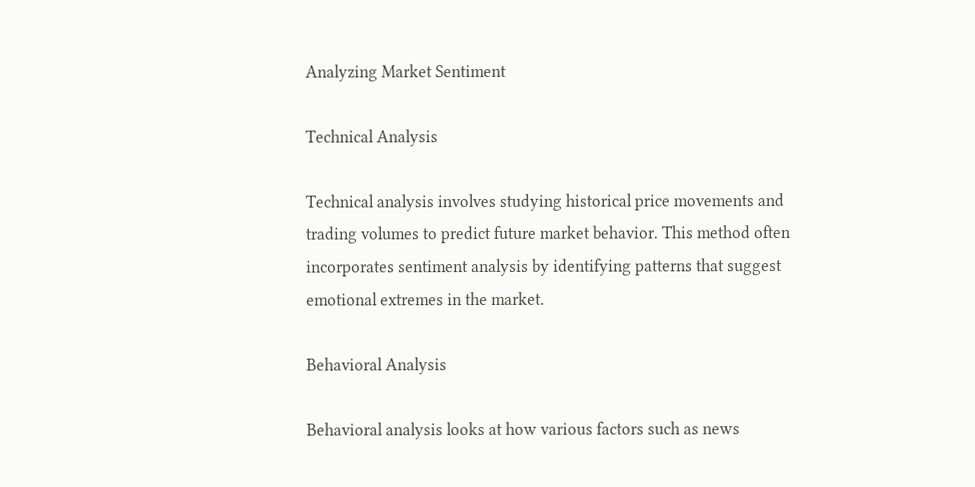Analyzing Market Sentiment

Technical Analysis

Technical analysis involves studying historical price movements and trading volumes to predict future market behavior. This method often incorporates sentiment analysis by identifying patterns that suggest emotional extremes in the market.

Behavioral Analysis

Behavioral analysis looks at how various factors such as news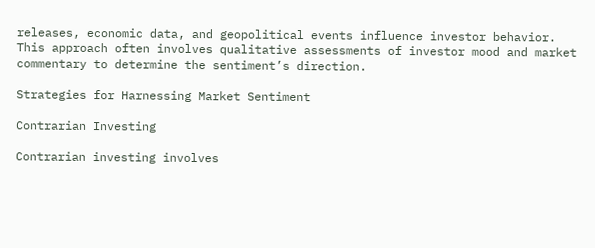releases, economic data, and geopolitical events influence investor behavior. This approach often involves qualitative assessments of investor mood and market commentary to determine the sentiment’s direction.

Strategies for Harnessing Market Sentiment

Contrarian Investing

Contrarian investing involves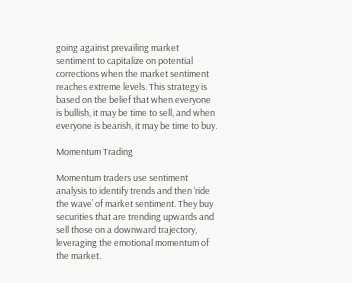going against prevailing market sentiment to capitalize on potential corrections when the market sentiment reaches extreme levels. This strategy is based on the belief that when everyone is bullish, it may be time to sell, and when everyone is bearish, it may be time to buy.

Momentum Trading

Momentum traders use sentiment analysis to identify trends and then ‘ride the wave’ of market sentiment. They buy securities that are trending upwards and sell those on a downward trajectory, leveraging the emotional momentum of the market.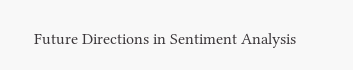Future Directions in Sentiment Analysis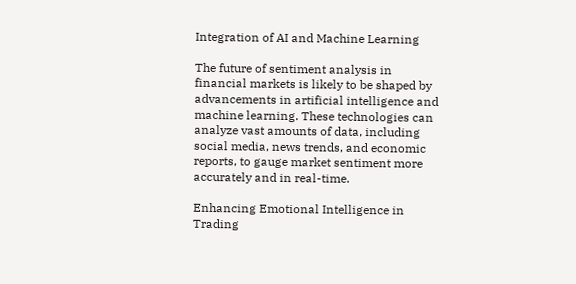Integration of AI and Machine Learning

The future of sentiment analysis in financial markets is likely to be shaped by advancements in artificial intelligence and machine learning. These technologies can analyze vast amounts of data, including social media, news trends, and economic reports, to gauge market sentiment more accurately and in real-time.

Enhancing Emotional Intelligence in Trading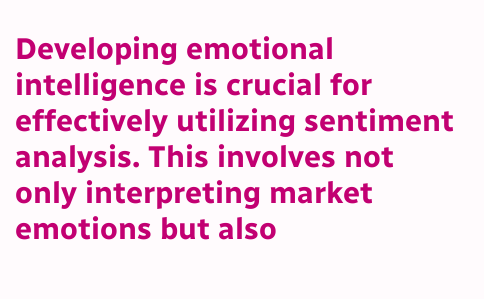Developing emotional intelligence is crucial for effectively utilizing sentiment analysis. This involves not only interpreting market emotions but also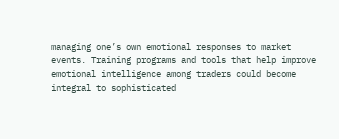managing one’s own emotional responses to market events. Training programs and tools that help improve emotional intelligence among traders could become integral to sophisticated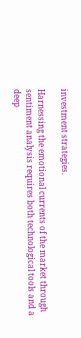investment strategies.

Harnessing the emotional currents of the market through sentiment analysis requires both technological tools and a deep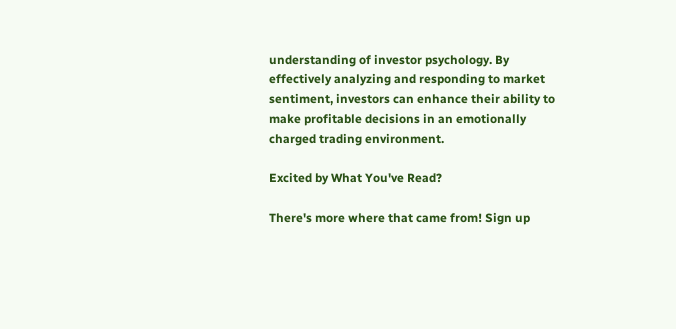understanding of investor psychology. By effectively analyzing and responding to market sentiment, investors can enhance their ability to make profitable decisions in an emotionally charged trading environment.

Excited by What You've Read?

There's more where that came from! Sign up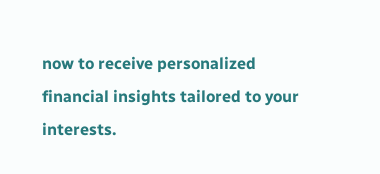now to receive personalized financial insights tailored to your interests.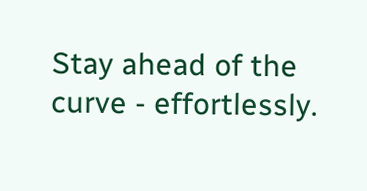Stay ahead of the curve - effortlessly.